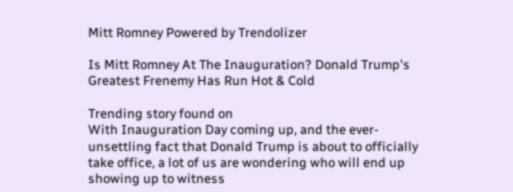Mitt Romney Powered by Trendolizer

Is Mitt Romney At The Inauguration? Donald Trump's Greatest Frenemy Has Run Hot & Cold

Trending story found on
With Inauguration Day coming up, and the ever-unsettling fact that Donald Trump is about to officially take office, a lot of us are wondering who will end up showing up to witness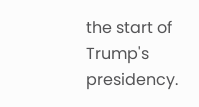the start of Trump's presidency.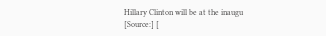Hillary Clinton will be at the inaugu
[Source:] [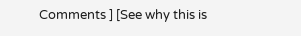Comments ] [See why this is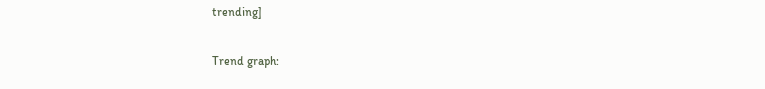trending]

Trend graph: